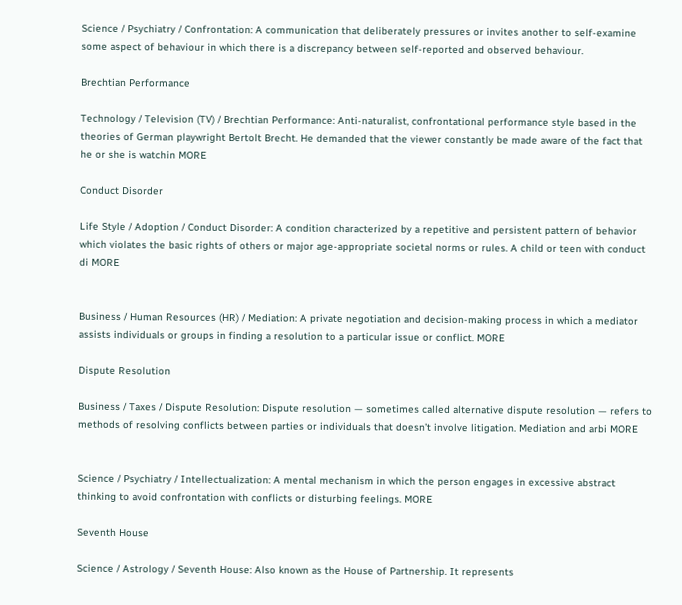Science / Psychiatry / Confrontation: A communication that deliberately pressures or invites another to self-examine some aspect of behaviour in which there is a discrepancy between self-reported and observed behaviour.

Brechtian Performance

Technology / Television (TV) / Brechtian Performance: Anti-naturalist, confrontational performance style based in the theories of German playwright Bertolt Brecht. He demanded that the viewer constantly be made aware of the fact that he or she is watchin MORE

Conduct Disorder

Life Style / Adoption / Conduct Disorder: A condition characterized by a repetitive and persistent pattern of behavior which violates the basic rights of others or major age-appropriate societal norms or rules. A child or teen with conduct di MORE


Business / Human Resources (HR) / Mediation: A private negotiation and decision-making process in which a mediator assists individuals or groups in finding a resolution to a particular issue or conflict. MORE

Dispute Resolution

Business / Taxes / Dispute Resolution: Dispute resolution — sometimes called alternative dispute resolution — refers to methods of resolving conflicts between parties or individuals that doesn’t involve litigation. Mediation and arbi MORE


Science / Psychiatry / Intellectualization: A mental mechanism in which the person engages in excessive abstract thinking to avoid confrontation with conflicts or disturbing feelings. MORE

Seventh House

Science / Astrology / Seventh House: Also known as the House of Partnership. It represents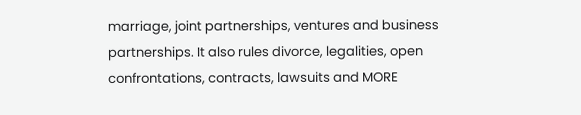marriage, joint partnerships, ventures and business partnerships. It also rules divorce, legalities, open confrontations, contracts, lawsuits and MORE